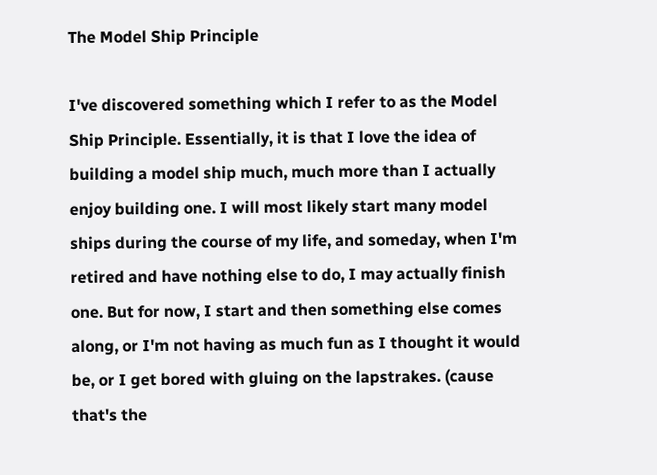The Model Ship Principle

I've discovered something which I refer to as the Model Ship Principle. Essentially, it is that I love the idea of building a model ship much, much more than I actually enjoy building one. I will most likely start many model ships during the course of my life, and someday, when I'm retired and have nothing else to do, I may actually finish one. But for now, I start and then something else comes along, or I'm not having as much fun as I thought it would be, or I get bored with gluing on the lapstrakes. (cause that's the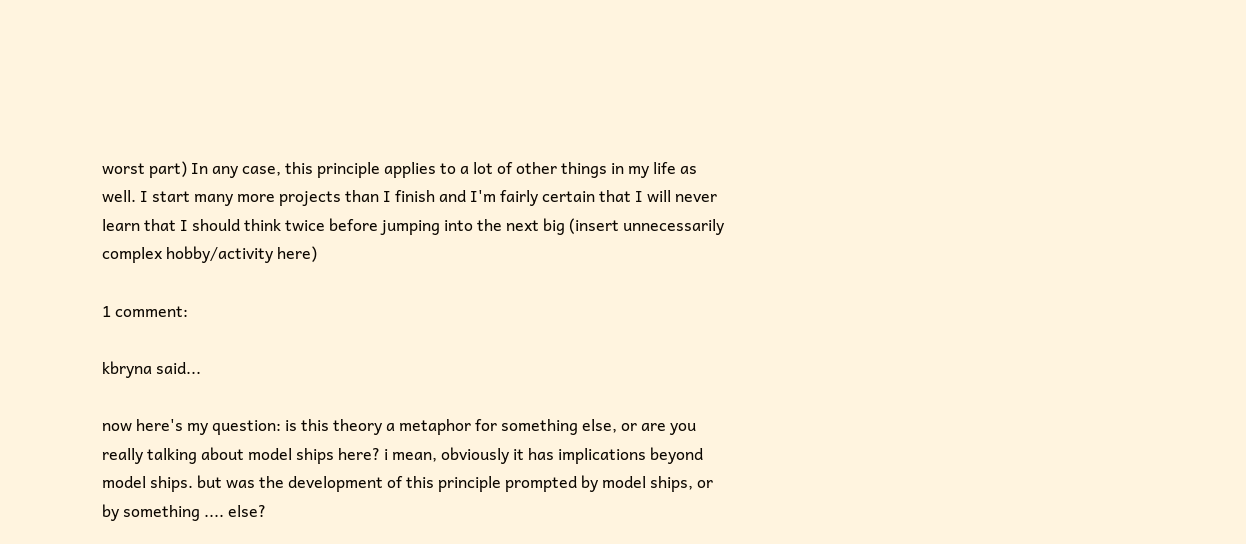worst part) In any case, this principle applies to a lot of other things in my life as well. I start many more projects than I finish and I'm fairly certain that I will never learn that I should think twice before jumping into the next big (insert unnecessarily complex hobby/activity here)

1 comment:

kbryna said...

now here's my question: is this theory a metaphor for something else, or are you really talking about model ships here? i mean, obviously it has implications beyond model ships. but was the development of this principle prompted by model ships, or by something .... else?